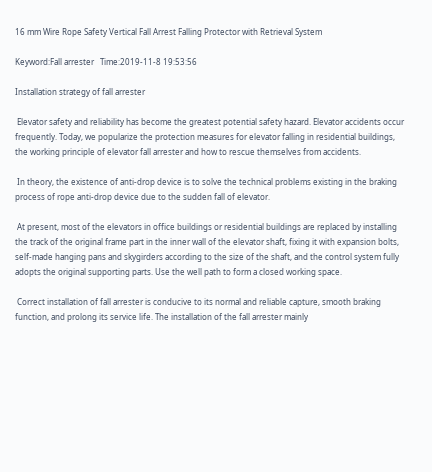16 mm Wire Rope Safety Vertical Fall Arrest Falling Protector with Retrieval System

Keyword:Fall arrester   Time:2019-11-8 19:53:56

Installation strategy of fall arrester

 Elevator safety and reliability has become the greatest potential safety hazard. Elevator accidents occur frequently. Today, we popularize the protection measures for elevator falling in residential buildings, the working principle of elevator fall arrester and how to rescue themselves from accidents.

 In theory, the existence of anti-drop device is to solve the technical problems existing in the braking process of rope anti-drop device due to the sudden fall of elevator.

 At present, most of the elevators in office buildings or residential buildings are replaced by installing the track of the original frame part in the inner wall of the elevator shaft, fixing it with expansion bolts, self-made hanging pans and skygirders according to the size of the shaft, and the control system fully adopts the original supporting parts. Use the well path to form a closed working space.

 Correct installation of fall arrester is conducive to its normal and reliable capture, smooth braking function, and prolong its service life. The installation of the fall arrester mainly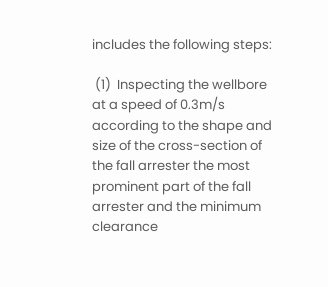includes the following steps:

 (1)  Inspecting the wellbore at a speed of 0.3m/s according to the shape and size of the cross-section of the fall arrester the most prominent part of the fall arrester and the minimum clearance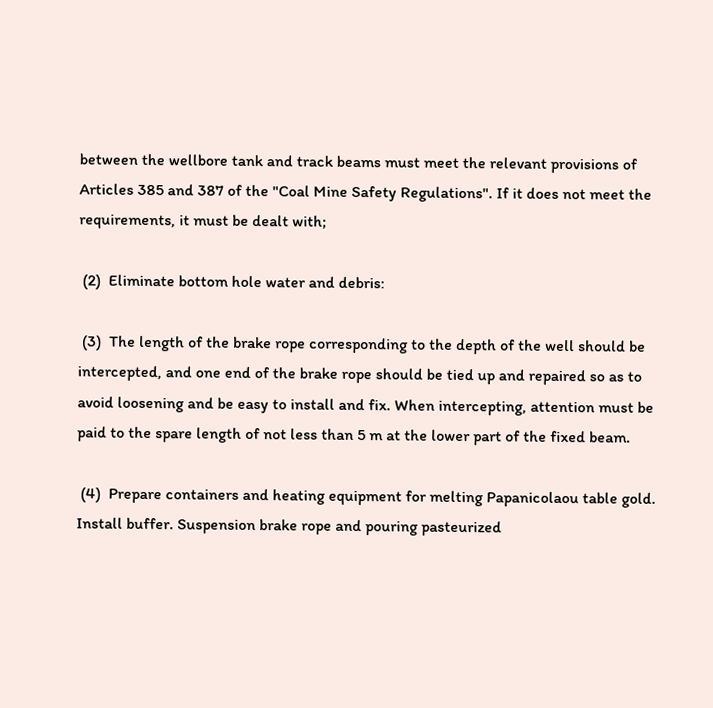between the wellbore tank and track beams must meet the relevant provisions of Articles 385 and 387 of the "Coal Mine Safety Regulations". If it does not meet the requirements, it must be dealt with;

 (2)  Eliminate bottom hole water and debris:

 (3)  The length of the brake rope corresponding to the depth of the well should be intercepted, and one end of the brake rope should be tied up and repaired so as to avoid loosening and be easy to install and fix. When intercepting, attention must be paid to the spare length of not less than 5 m at the lower part of the fixed beam.

 (4)  Prepare containers and heating equipment for melting Papanicolaou table gold. Install buffer. Suspension brake rope and pouring pasteurized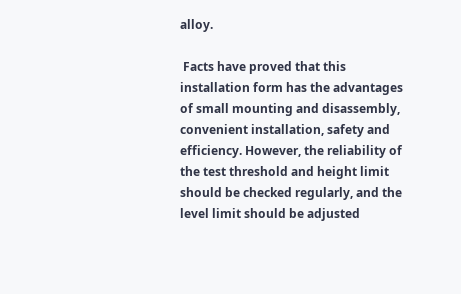alloy.

 Facts have proved that this installation form has the advantages of small mounting and disassembly, convenient installation, safety and efficiency. However, the reliability of the test threshold and height limit should be checked regularly, and the level limit should be adjusted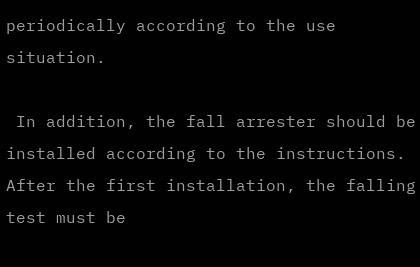periodically according to the use situation.

 In addition, the fall arrester should be installed according to the instructions. After the first installation, the falling test must be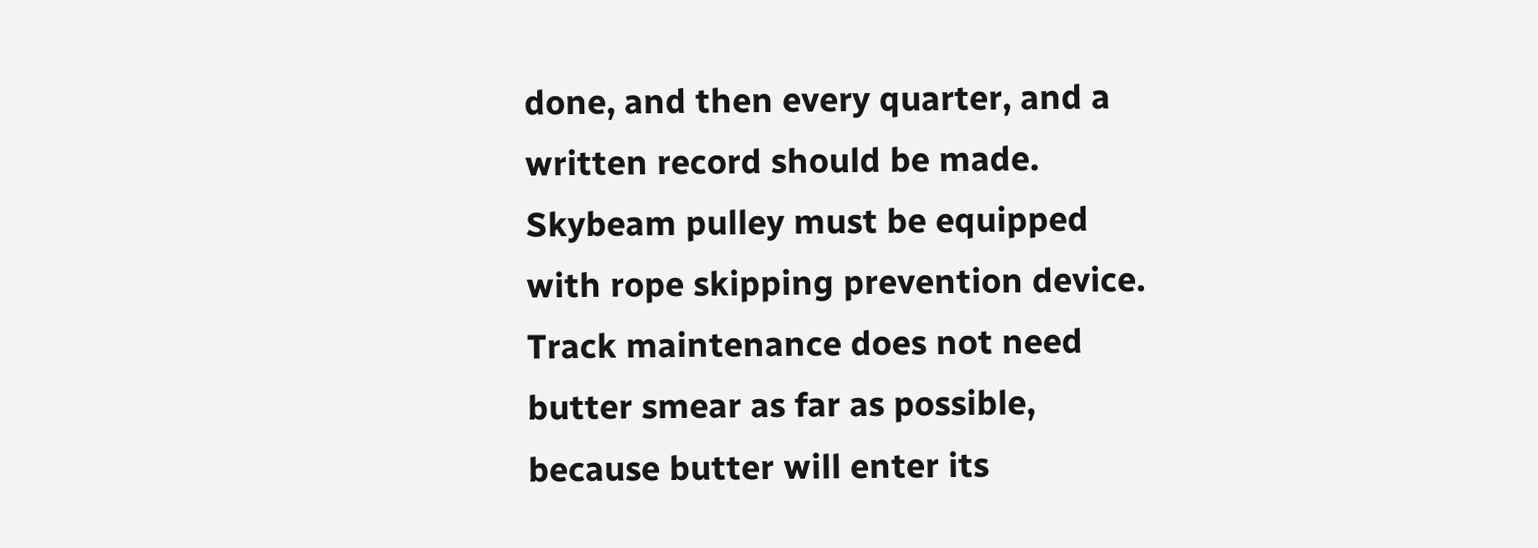done, and then every quarter, and a written record should be made. Skybeam pulley must be equipped with rope skipping prevention device. Track maintenance does not need butter smear as far as possible, because butter will enter its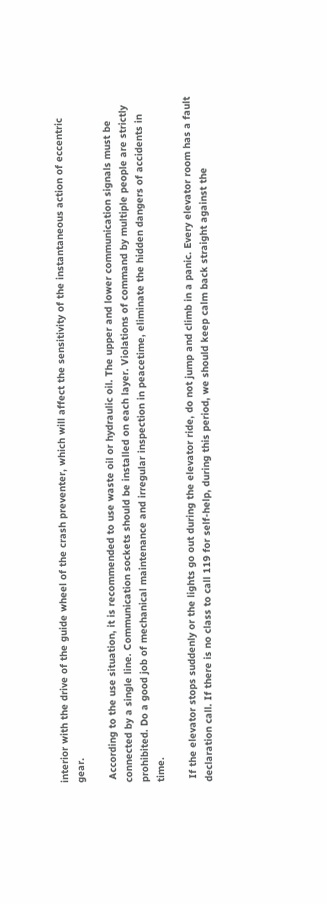interior with the drive of the guide wheel of the crash preventer, which will affect the sensitivity of the instantaneous action of eccentric gear.

 According to the use situation, it is recommended to use waste oil or hydraulic oil. The upper and lower communication signals must be connected by a single line. Communication sockets should be installed on each layer. Violations of command by multiple people are strictly prohibited. Do a good job of mechanical maintenance and irregular inspection in peacetime, eliminate the hidden dangers of accidents in time.

 If the elevator stops suddenly or the lights go out during the elevator ride, do not jump and climb in a panic. Every elevator room has a fault declaration call. If there is no class to call 119 for self-help, during this period, we should keep calm back straight against the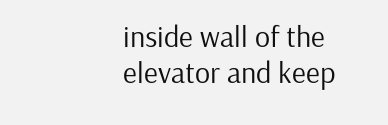inside wall of the elevator and keep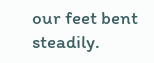our feet bent steadily.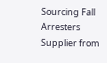Sourcing Fall Arresters Supplier from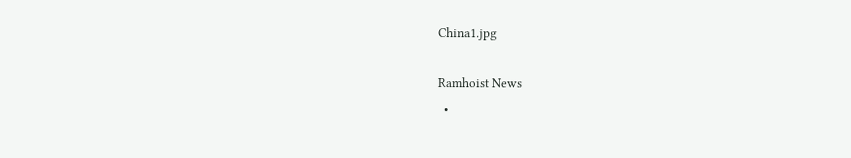China1.jpg

Ramhoist News
  •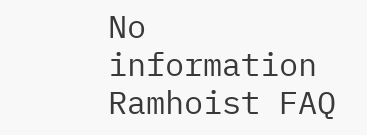No information
Ramhoist FAQ